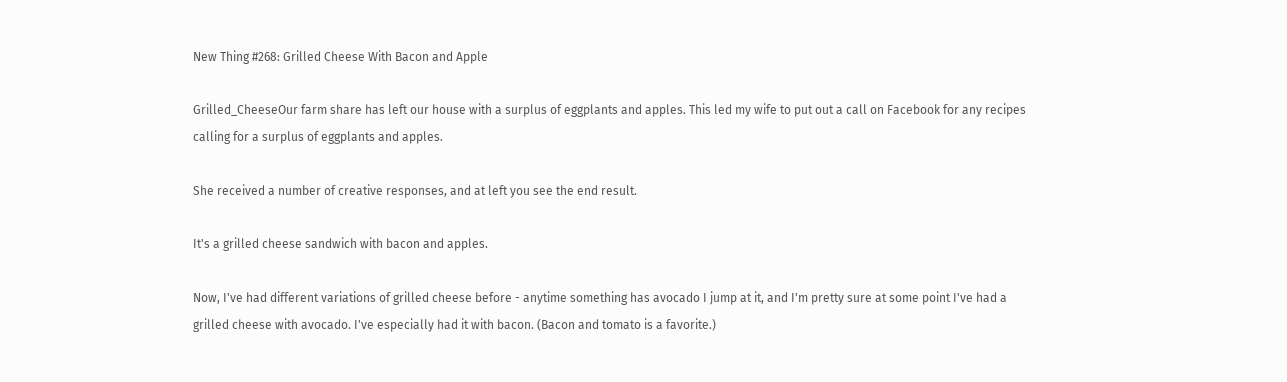New Thing #268: Grilled Cheese With Bacon and Apple

Grilled_CheeseOur farm share has left our house with a surplus of eggplants and apples. This led my wife to put out a call on Facebook for any recipes calling for a surplus of eggplants and apples.

She received a number of creative responses, and at left you see the end result.

It's a grilled cheese sandwich with bacon and apples.

Now, I've had different variations of grilled cheese before - anytime something has avocado I jump at it, and I'm pretty sure at some point I've had a grilled cheese with avocado. I've especially had it with bacon. (Bacon and tomato is a favorite.)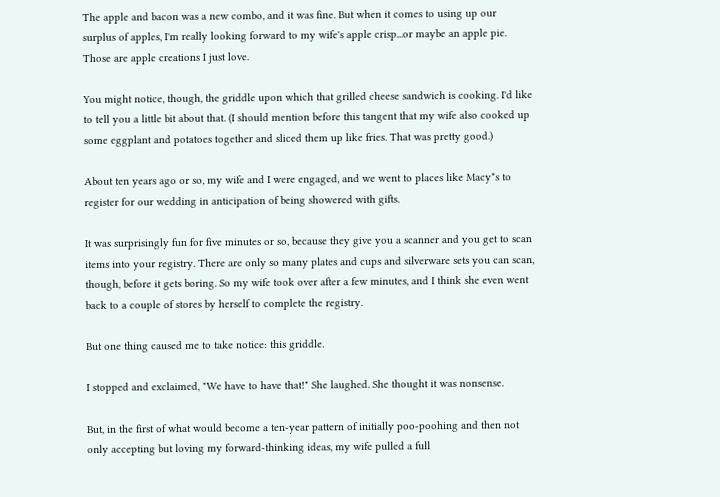The apple and bacon was a new combo, and it was fine. But when it comes to using up our surplus of apples, I'm really looking forward to my wife's apple crisp...or maybe an apple pie. Those are apple creations I just love.

You might notice, though, the griddle upon which that grilled cheese sandwich is cooking. I'd like to tell you a little bit about that. (I should mention before this tangent that my wife also cooked up some eggplant and potatoes together and sliced them up like fries. That was pretty good.)

About ten years ago or so, my wife and I were engaged, and we went to places like Macy*s to register for our wedding in anticipation of being showered with gifts.

It was surprisingly fun for five minutes or so, because they give you a scanner and you get to scan items into your registry. There are only so many plates and cups and silverware sets you can scan, though, before it gets boring. So my wife took over after a few minutes, and I think she even went back to a couple of stores by herself to complete the registry.

But one thing caused me to take notice: this griddle.

I stopped and exclaimed, "We have to have that!" She laughed. She thought it was nonsense.

But, in the first of what would become a ten-year pattern of initially poo-poohing and then not only accepting but loving my forward-thinking ideas, my wife pulled a full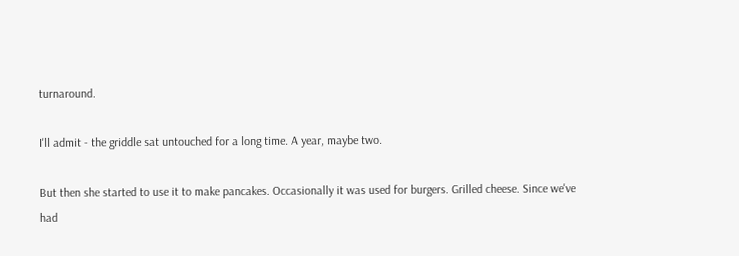turnaround.

I'll admit - the griddle sat untouched for a long time. A year, maybe two.

But then she started to use it to make pancakes. Occasionally it was used for burgers. Grilled cheese. Since we've had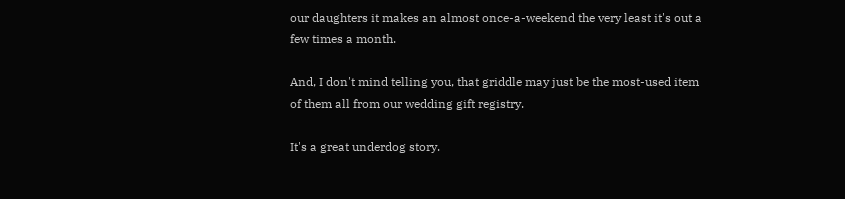our daughters it makes an almost once-a-weekend the very least it's out a few times a month.

And, I don't mind telling you, that griddle may just be the most-used item of them all from our wedding gift registry.

It's a great underdog story.